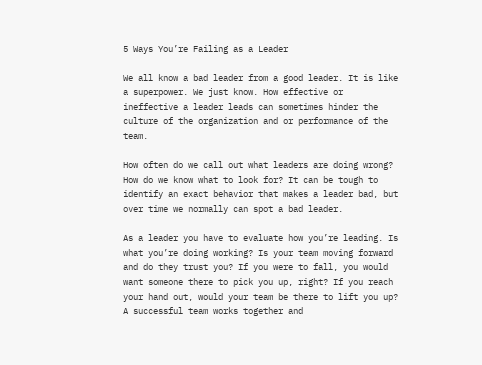5 Ways You’re Failing as a Leader

We all know a bad leader from a good leader. It is like a superpower. We just know. How effective or ineffective a leader leads can sometimes hinder the culture of the organization and or performance of the team.

How often do we call out what leaders are doing wrong? How do we know what to look for? It can be tough to identify an exact behavior that makes a leader bad, but over time we normally can spot a bad leader.

As a leader you have to evaluate how you’re leading. Is what you’re doing working? Is your team moving forward and do they trust you? If you were to fall, you would want someone there to pick you up, right? If you reach your hand out, would your team be there to lift you up? A successful team works together and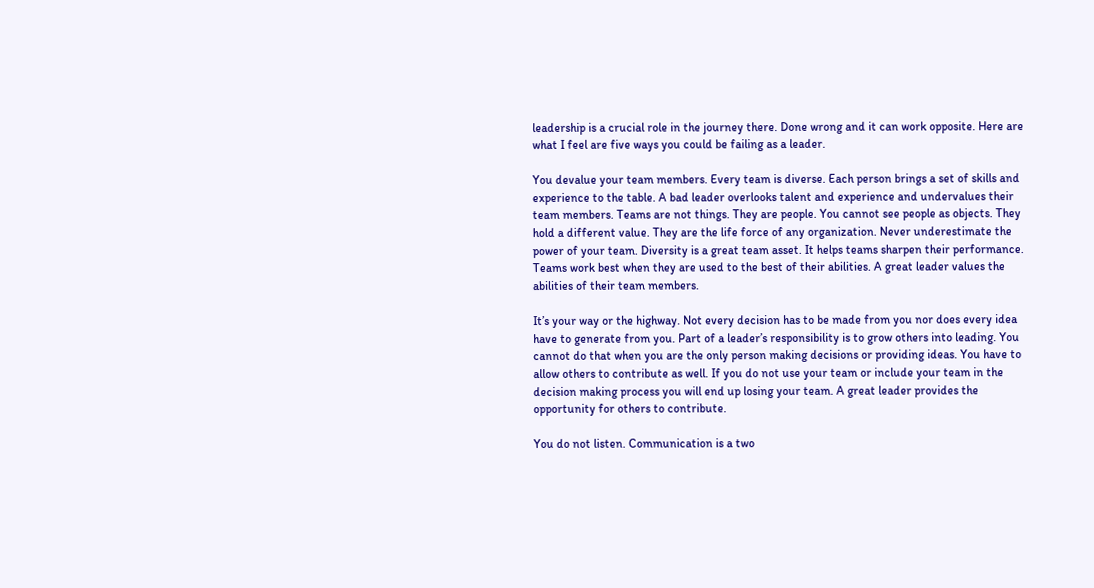leadership is a crucial role in the journey there. Done wrong and it can work opposite. Here are what I feel are five ways you could be failing as a leader.

You devalue your team members. Every team is diverse. Each person brings a set of skills and experience to the table. A bad leader overlooks talent and experience and undervalues their team members. Teams are not things. They are people. You cannot see people as objects. They hold a different value. They are the life force of any organization. Never underestimate the power of your team. Diversity is a great team asset. It helps teams sharpen their performance. Teams work best when they are used to the best of their abilities. A great leader values the abilities of their team members.

It’s your way or the highway. Not every decision has to be made from you nor does every idea have to generate from you. Part of a leader’s responsibility is to grow others into leading. You cannot do that when you are the only person making decisions or providing ideas. You have to allow others to contribute as well. If you do not use your team or include your team in the decision making process you will end up losing your team. A great leader provides the opportunity for others to contribute.

You do not listen. Communication is a two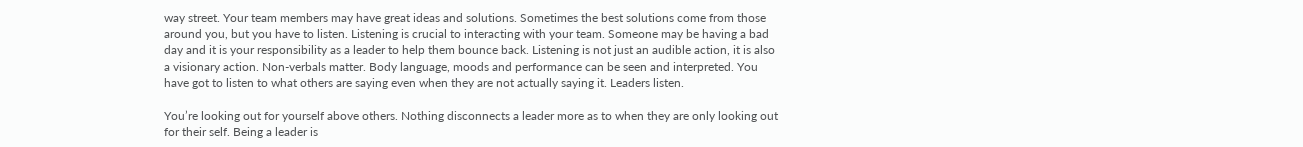way street. Your team members may have great ideas and solutions. Sometimes the best solutions come from those around you, but you have to listen. Listening is crucial to interacting with your team. Someone may be having a bad day and it is your responsibility as a leader to help them bounce back. Listening is not just an audible action, it is also a visionary action. Non-verbals matter. Body language, moods and performance can be seen and interpreted. You have got to listen to what others are saying even when they are not actually saying it. Leaders listen.

You’re looking out for yourself above others. Nothing disconnects a leader more as to when they are only looking out for their self. Being a leader is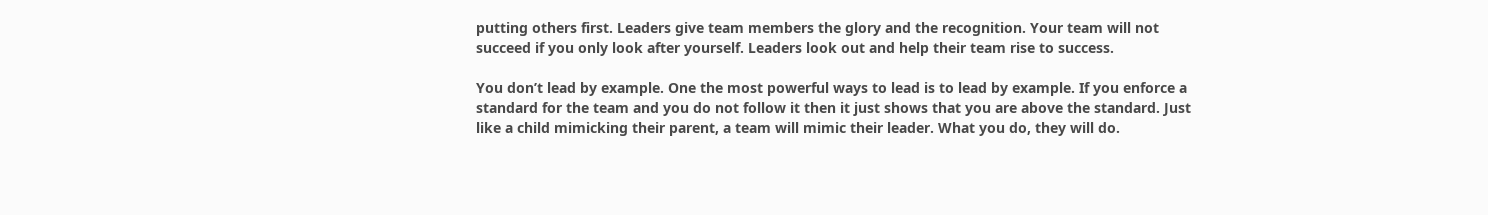putting others first. Leaders give team members the glory and the recognition. Your team will not succeed if you only look after yourself. Leaders look out and help their team rise to success.

You don’t lead by example. One the most powerful ways to lead is to lead by example. If you enforce a standard for the team and you do not follow it then it just shows that you are above the standard. Just like a child mimicking their parent, a team will mimic their leader. What you do, they will do.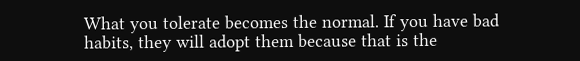What you tolerate becomes the normal. If you have bad habits, they will adopt them because that is the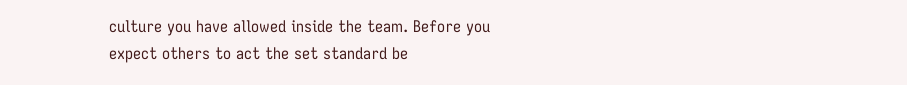culture you have allowed inside the team. Before you expect others to act the set standard be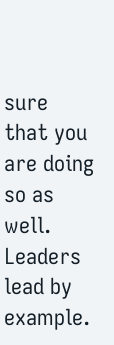sure that you are doing so as well. Leaders lead by example.